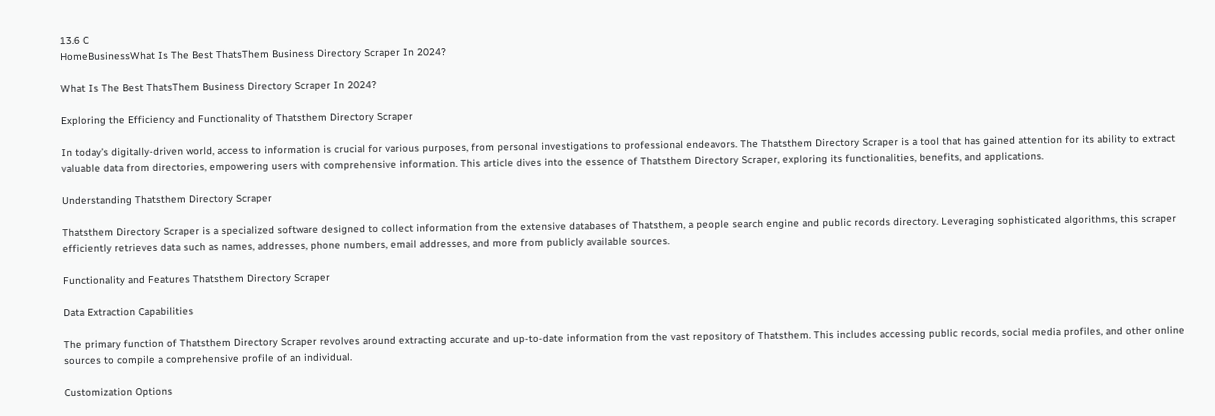13.6 C
HomeBusinessWhat Is The Best ThatsThem Business Directory Scraper In 2024?

What Is The Best ThatsThem Business Directory Scraper In 2024?

Exploring the Efficiency and Functionality of Thatsthem Directory Scraper

In today’s digitally-driven world, access to information is crucial for various purposes, from personal investigations to professional endeavors. The Thatsthem Directory Scraper is a tool that has gained attention for its ability to extract valuable data from directories, empowering users with comprehensive information. This article dives into the essence of Thatsthem Directory Scraper, exploring its functionalities, benefits, and applications.

Understanding Thatsthem Directory Scraper

Thatsthem Directory Scraper is a specialized software designed to collect information from the extensive databases of Thatsthem, a people search engine and public records directory. Leveraging sophisticated algorithms, this scraper efficiently retrieves data such as names, addresses, phone numbers, email addresses, and more from publicly available sources.

Functionality and Features Thatsthem Directory Scraper

Data Extraction Capabilities

The primary function of Thatsthem Directory Scraper revolves around extracting accurate and up-to-date information from the vast repository of Thatsthem. This includes accessing public records, social media profiles, and other online sources to compile a comprehensive profile of an individual.

Customization Options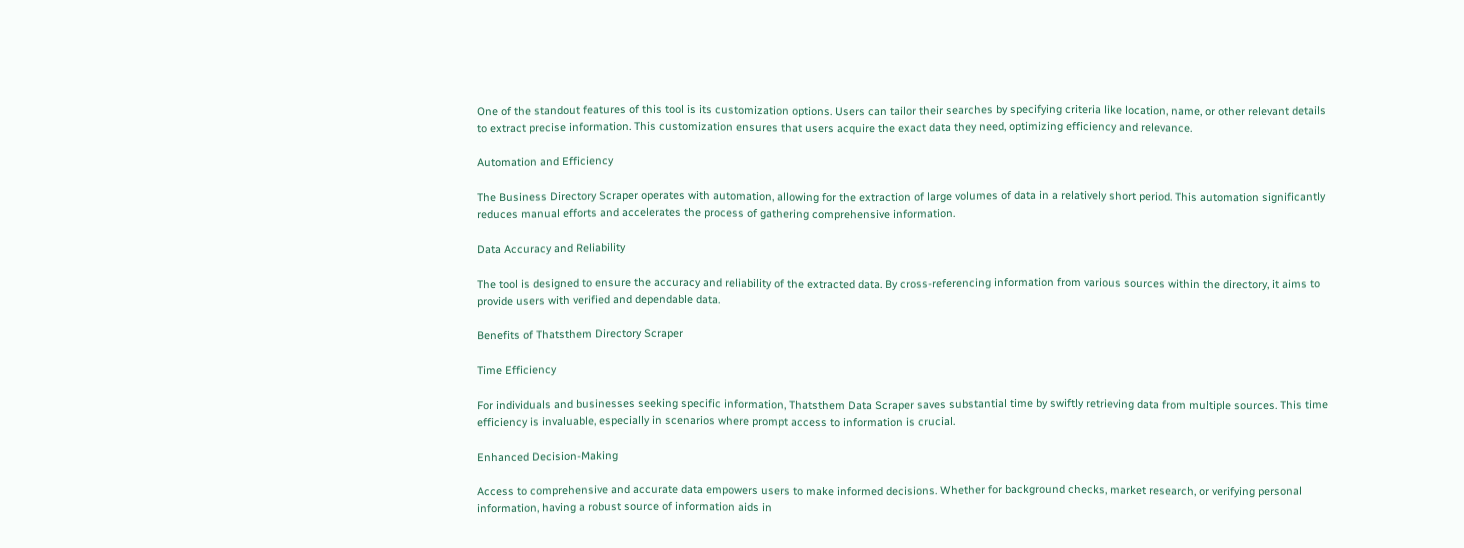One of the standout features of this tool is its customization options. Users can tailor their searches by specifying criteria like location, name, or other relevant details to extract precise information. This customization ensures that users acquire the exact data they need, optimizing efficiency and relevance.

Automation and Efficiency

The Business Directory Scraper operates with automation, allowing for the extraction of large volumes of data in a relatively short period. This automation significantly reduces manual efforts and accelerates the process of gathering comprehensive information.

Data Accuracy and Reliability

The tool is designed to ensure the accuracy and reliability of the extracted data. By cross-referencing information from various sources within the directory, it aims to provide users with verified and dependable data.

Benefits of Thatsthem Directory Scraper

Time Efficiency

For individuals and businesses seeking specific information, Thatsthem Data Scraper saves substantial time by swiftly retrieving data from multiple sources. This time efficiency is invaluable, especially in scenarios where prompt access to information is crucial.

Enhanced Decision-Making

Access to comprehensive and accurate data empowers users to make informed decisions. Whether for background checks, market research, or verifying personal information, having a robust source of information aids in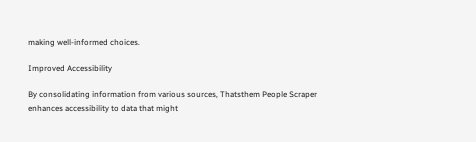making well-informed choices.

Improved Accessibility

By consolidating information from various sources, Thatsthem People Scraper enhances accessibility to data that might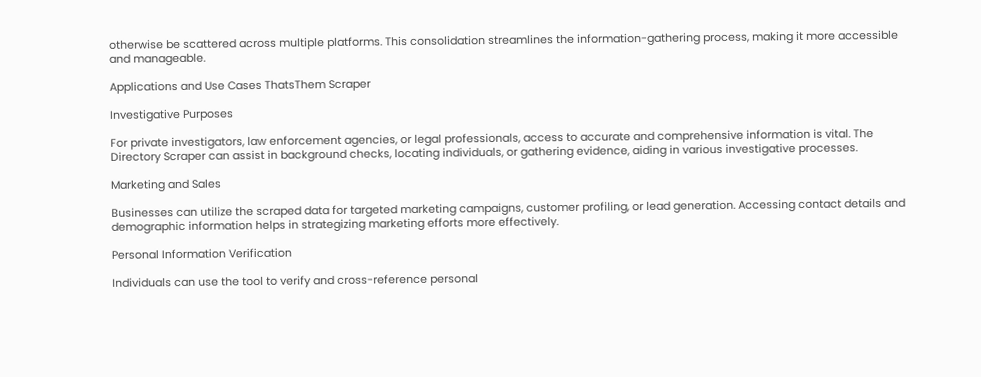otherwise be scattered across multiple platforms. This consolidation streamlines the information-gathering process, making it more accessible and manageable.

Applications and Use Cases ThatsThem Scraper

Investigative Purposes

For private investigators, law enforcement agencies, or legal professionals, access to accurate and comprehensive information is vital. The Directory Scraper can assist in background checks, locating individuals, or gathering evidence, aiding in various investigative processes.

Marketing and Sales

Businesses can utilize the scraped data for targeted marketing campaigns, customer profiling, or lead generation. Accessing contact details and demographic information helps in strategizing marketing efforts more effectively.

Personal Information Verification

Individuals can use the tool to verify and cross-reference personal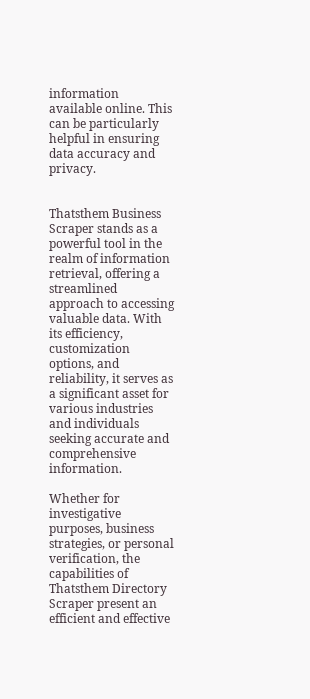information available online. This can be particularly helpful in ensuring data accuracy and privacy.


Thatsthem Business Scraper stands as a powerful tool in the realm of information retrieval, offering a streamlined approach to accessing valuable data. With its efficiency, customization options, and reliability, it serves as a significant asset for various industries and individuals seeking accurate and comprehensive information.

Whether for investigative purposes, business strategies, or personal verification, the capabilities of Thatsthem Directory Scraper present an efficient and effective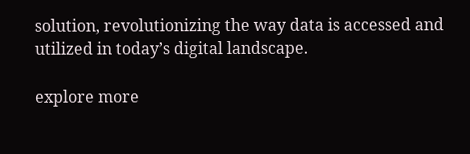solution, revolutionizing the way data is accessed and utilized in today’s digital landscape.

explore more